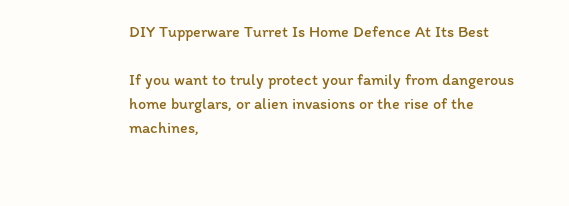DIY Tupperware Turret Is Home Defence At Its Best

If you want to truly protect your family from dangerous home burglars, or alien invasions or the rise of the machines,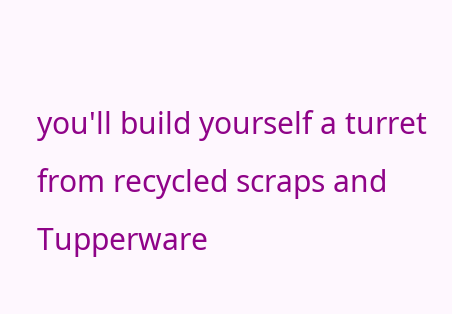you'll build yourself a turret from recycled scraps and Tupperware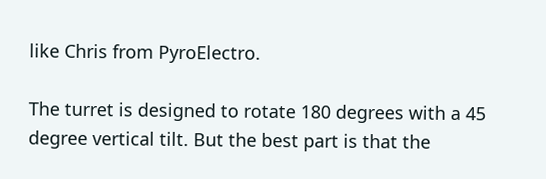like Chris from PyroElectro.

The turret is designed to rotate 180 degrees with a 45 degree vertical tilt. But the best part is that the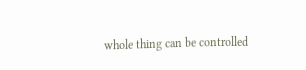whole thing can be controlled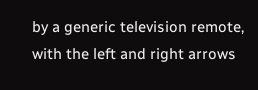by a generic television remote, with the left and right arrows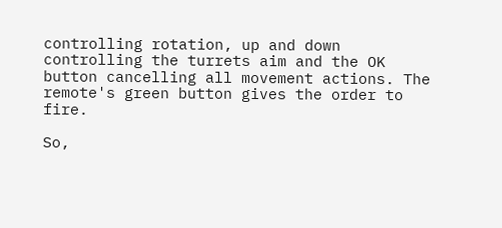controlling rotation, up and down controlling the turrets aim and the OK button cancelling all movement actions. The remote's green button gives the order to fire.

So,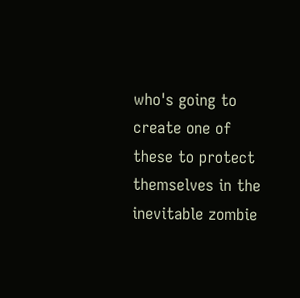who's going to create one of these to protect themselves in the inevitable zombie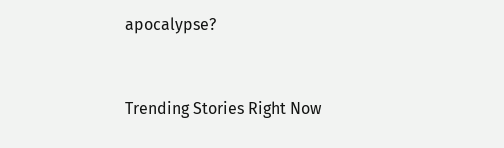apocalypse?


Trending Stories Right Now